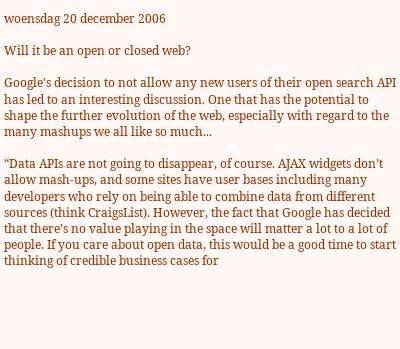woensdag 20 december 2006

Will it be an open or closed web?

Google's decision to not allow any new users of their open search API has led to an interesting discussion. One that has the potential to shape the further evolution of the web, especially with regard to the many mashups we all like so much...

“Data APIs are not going to disappear, of course. AJAX widgets don’t allow mash-ups, and some sites have user bases including many developers who rely on being able to combine data from different sources (think CraigsList). However, the fact that Google has decided that there’s no value playing in the space will matter a lot to a lot of people. If you care about open data, this would be a good time to start thinking of credible business cases for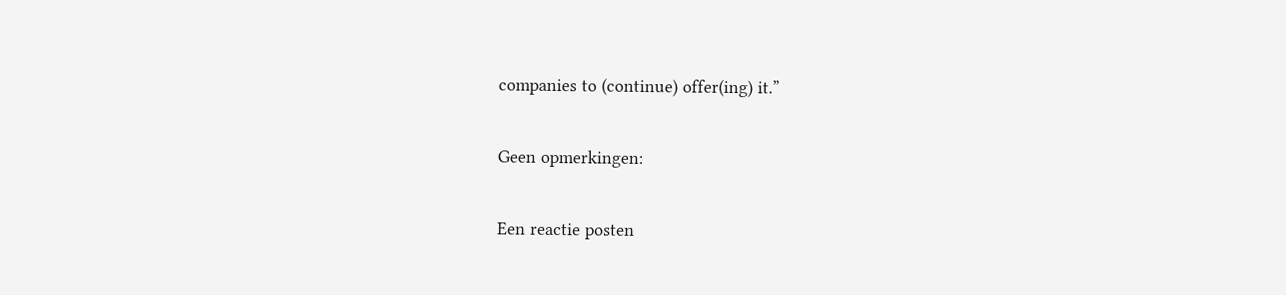companies to (continue) offer(ing) it.”

Geen opmerkingen:

Een reactie posten